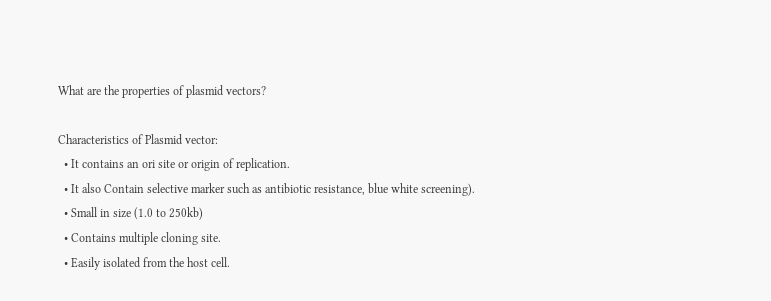What are the properties of plasmid vectors?

Characteristics of Plasmid vector:
  • It contains an ori site or origin of replication.
  • It also Contain selective marker such as antibiotic resistance, blue white screening).
  • Small in size (1.0 to 250kb)
  • Contains multiple cloning site.
  • Easily isolated from the host cell.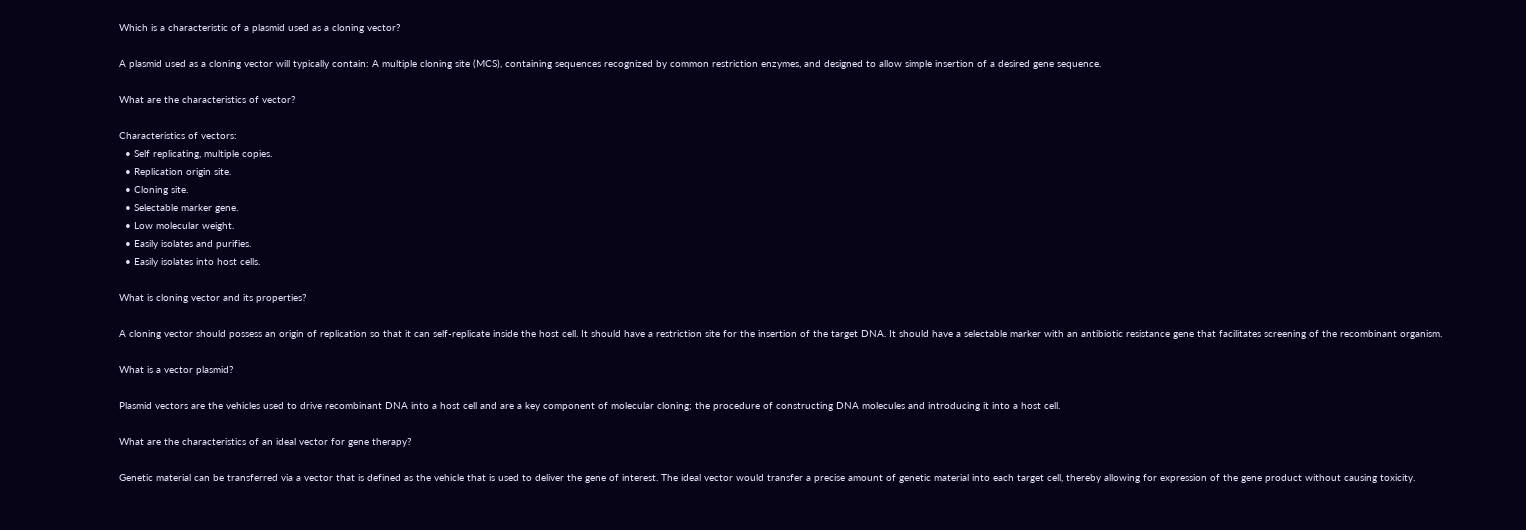Which is a characteristic of a plasmid used as a cloning vector?

A plasmid used as a cloning vector will typically contain: A multiple cloning site (MCS), containing sequences recognized by common restriction enzymes, and designed to allow simple insertion of a desired gene sequence.

What are the characteristics of vector?

Characteristics of vectors:
  • Self replicating, multiple copies.
  • Replication origin site.
  • Cloning site.
  • Selectable marker gene.
  • Low molecular weight.
  • Easily isolates and purifies.
  • Easily isolates into host cells.

What is cloning vector and its properties?

A cloning vector should possess an origin of replication so that it can self-replicate inside the host cell. It should have a restriction site for the insertion of the target DNA. It should have a selectable marker with an antibiotic resistance gene that facilitates screening of the recombinant organism.

What is a vector plasmid?

Plasmid vectors are the vehicles used to drive recombinant DNA into a host cell and are a key component of molecular cloning; the procedure of constructing DNA molecules and introducing it into a host cell.

What are the characteristics of an ideal vector for gene therapy?

Genetic material can be transferred via a vector that is defined as the vehicle that is used to deliver the gene of interest. The ideal vector would transfer a precise amount of genetic material into each target cell, thereby allowing for expression of the gene product without causing toxicity.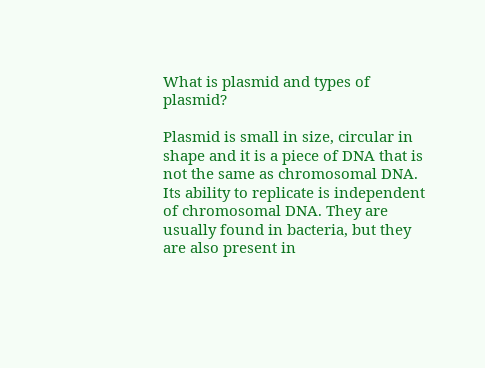What is plasmid and types of plasmid?

Plasmid is small in size, circular in shape and it is a piece of DNA that is not the same as chromosomal DNA. Its ability to replicate is independent of chromosomal DNA. They are usually found in bacteria, but they are also present in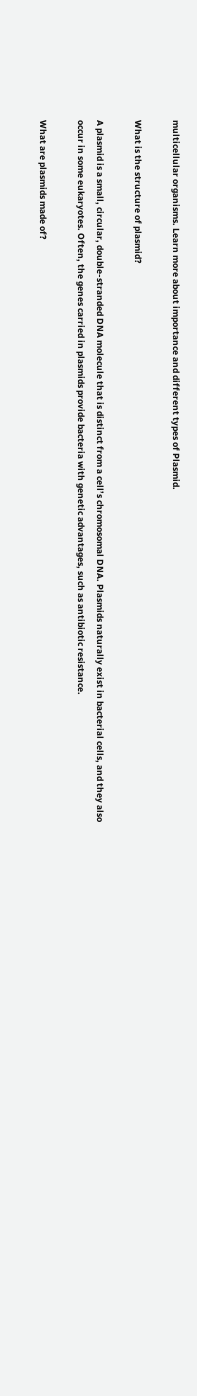multicellular organisms. Learn more about importance and different types of Plasmid.

What is the structure of plasmid?

A plasmid is a small, circular, double-stranded DNA molecule that is distinct from a cell’s chromosomal DNA. Plasmids naturally exist in bacterial cells, and they also occur in some eukaryotes. Often, the genes carried in plasmids provide bacteria with genetic advantages, such as antibiotic resistance.

What are plasmids made of?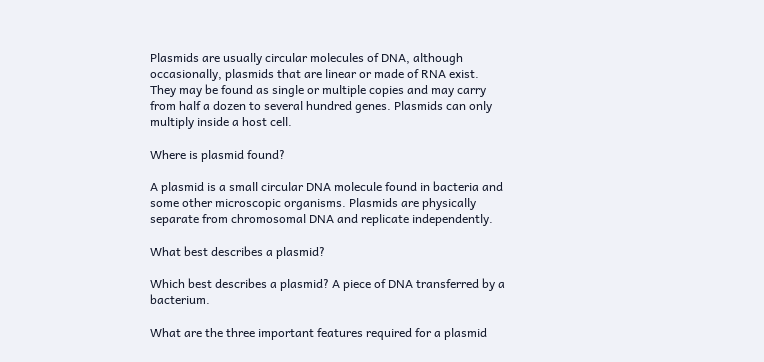Plasmids are usually circular molecules of DNA, although occasionally, plasmids that are linear or made of RNA exist. They may be found as single or multiple copies and may carry from half a dozen to several hundred genes. Plasmids can only multiply inside a host cell.

Where is plasmid found?

A plasmid is a small circular DNA molecule found in bacteria and some other microscopic organisms. Plasmids are physically separate from chromosomal DNA and replicate independently.

What best describes a plasmid?

Which best describes a plasmid? A piece of DNA transferred by a bacterium.

What are the three important features required for a plasmid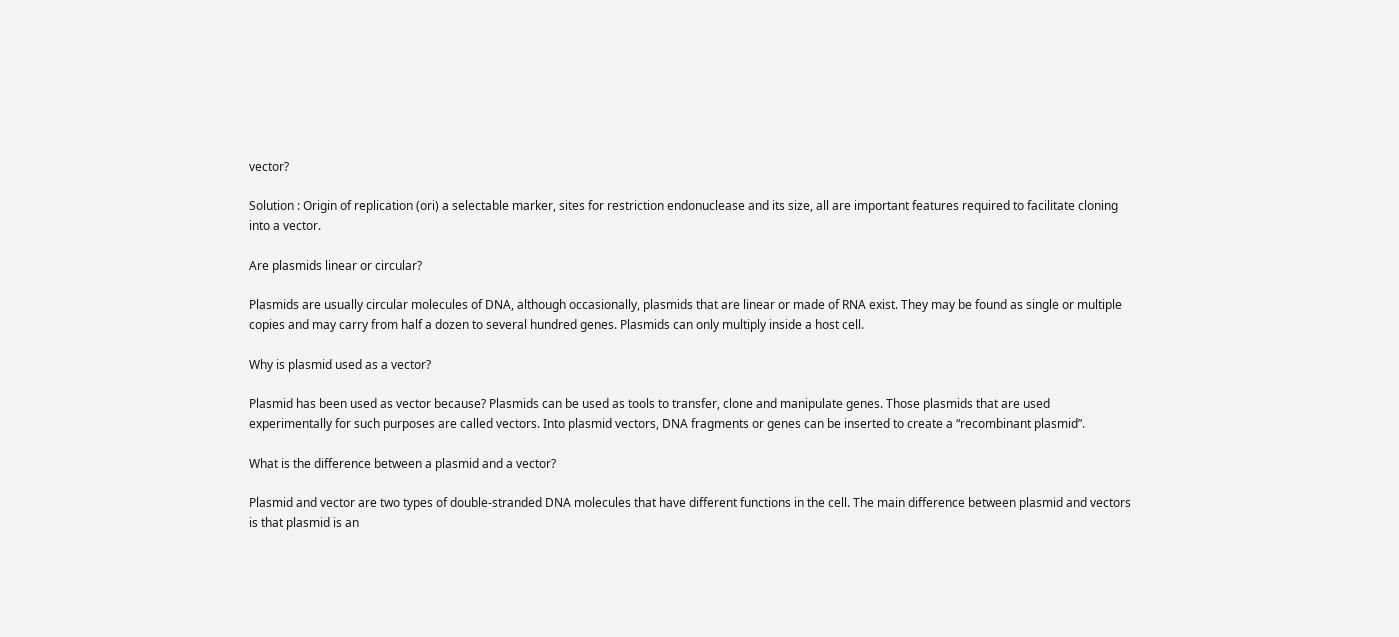vector?

Solution : Origin of replication (ori) a selectable marker, sites for restriction endonuclease and its size, all are important features required to facilitate cloning into a vector.

Are plasmids linear or circular?

Plasmids are usually circular molecules of DNA, although occasionally, plasmids that are linear or made of RNA exist. They may be found as single or multiple copies and may carry from half a dozen to several hundred genes. Plasmids can only multiply inside a host cell.

Why is plasmid used as a vector?

Plasmid has been used as vector because? Plasmids can be used as tools to transfer, clone and manipulate genes. Those plasmids that are used experimentally for such purposes are called vectors. Into plasmid vectors, DNA fragments or genes can be inserted to create a “recombinant plasmid”.

What is the difference between a plasmid and a vector?

Plasmid and vector are two types of double-stranded DNA molecules that have different functions in the cell. The main difference between plasmid and vectors is that plasmid is an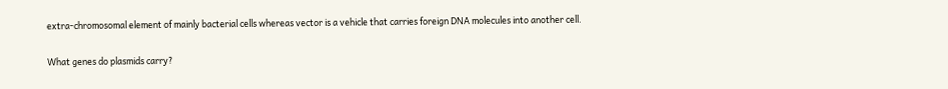extra-chromosomal element of mainly bacterial cells whereas vector is a vehicle that carries foreign DNA molecules into another cell.

What genes do plasmids carry?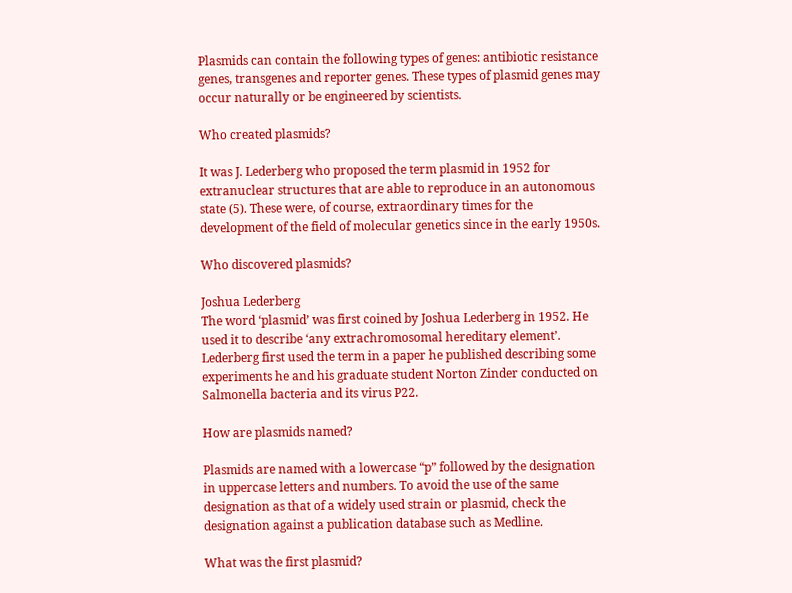Plasmids can contain the following types of genes: antibiotic resistance genes, transgenes and reporter genes. These types of plasmid genes may occur naturally or be engineered by scientists.

Who created plasmids?

It was J. Lederberg who proposed the term plasmid in 1952 for extranuclear structures that are able to reproduce in an autonomous state (5). These were, of course, extraordinary times for the development of the field of molecular genetics since in the early 1950s.

Who discovered plasmids?

Joshua Lederberg
The word ‘plasmid’ was first coined by Joshua Lederberg in 1952. He used it to describe ‘any extrachromosomal hereditary element’. Lederberg first used the term in a paper he published describing some experiments he and his graduate student Norton Zinder conducted on Salmonella bacteria and its virus P22.

How are plasmids named?

Plasmids are named with a lowercase “p” followed by the designation in uppercase letters and numbers. To avoid the use of the same designation as that of a widely used strain or plasmid, check the designation against a publication database such as Medline.

What was the first plasmid?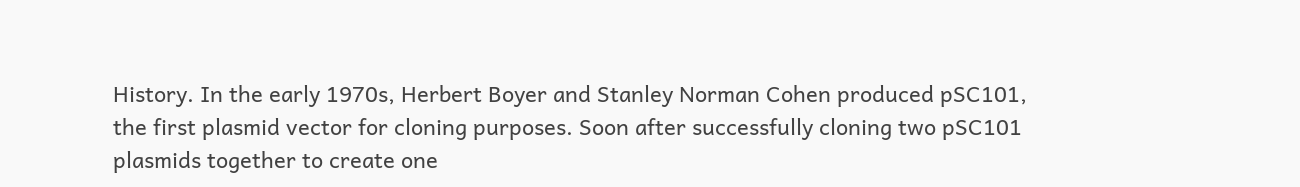History. In the early 1970s, Herbert Boyer and Stanley Norman Cohen produced pSC101, the first plasmid vector for cloning purposes. Soon after successfully cloning two pSC101 plasmids together to create one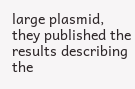large plasmid, they published the results describing the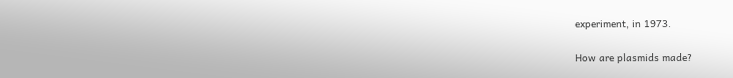experiment, in 1973.

How are plasmids made?